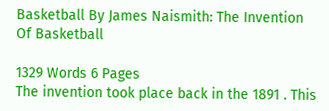Basketball By James Naismith: The Invention Of Basketball

1329 Words 6 Pages
The invention took place back in the 1891 . This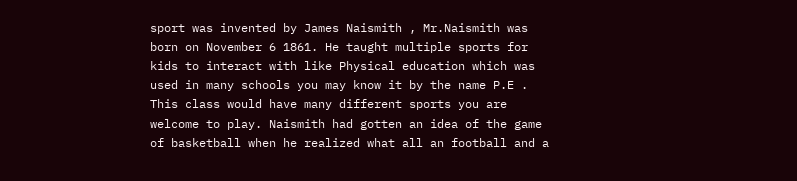sport was invented by James Naismith , Mr.Naismith was born on November 6 1861. He taught multiple sports for kids to interact with like Physical education which was used in many schools you may know it by the name P.E . This class would have many different sports you are welcome to play. Naismith had gotten an idea of the game of basketball when he realized what all an football and a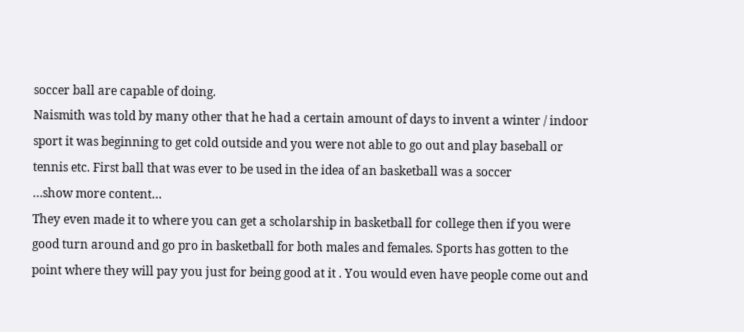soccer ball are capable of doing.
Naismith was told by many other that he had a certain amount of days to invent a winter / indoor sport it was beginning to get cold outside and you were not able to go out and play baseball or tennis etc. First ball that was ever to be used in the idea of an basketball was a soccer
…show more content…
They even made it to where you can get a scholarship in basketball for college then if you were good turn around and go pro in basketball for both males and females. Sports has gotten to the point where they will pay you just for being good at it . You would even have people come out and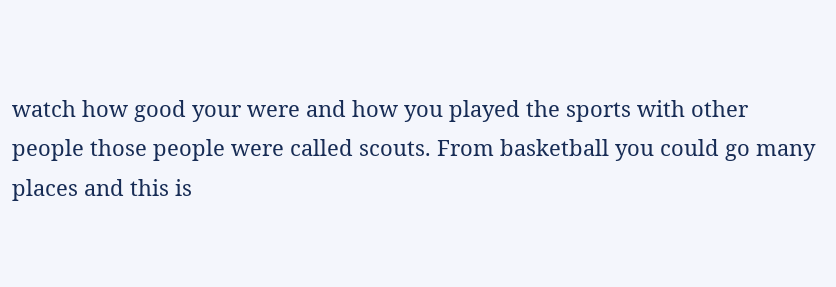watch how good your were and how you played the sports with other people those people were called scouts. From basketball you could go many places and this is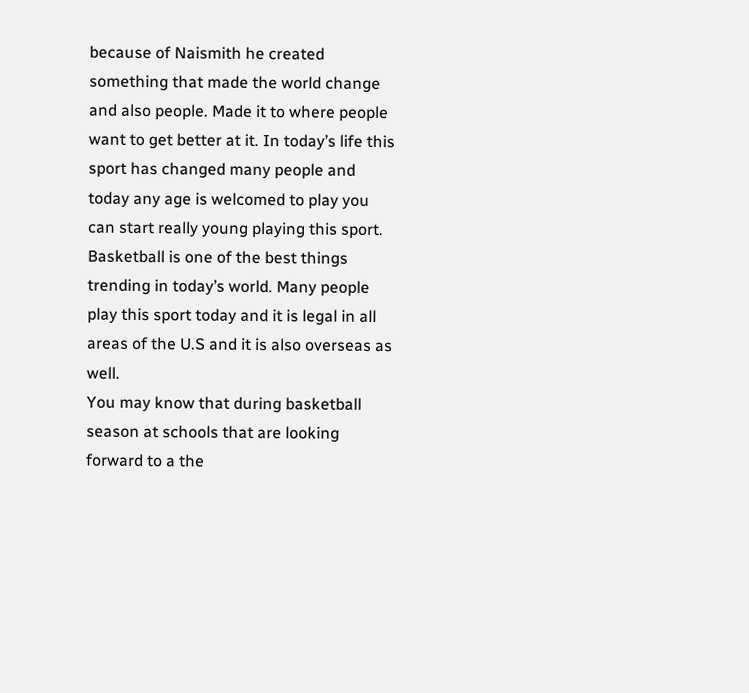because of Naismith he created something that made the world change and also people. Made it to where people want to get better at it. In today’s life this sport has changed many people and today any age is welcomed to play you can start really young playing this sport.
Basketball is one of the best things trending in today’s world. Many people play this sport today and it is legal in all areas of the U.S and it is also overseas as well.
You may know that during basketball season at schools that are looking forward to a the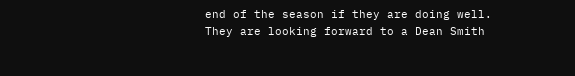end of the season if they are doing well. They are looking forward to a Dean Smith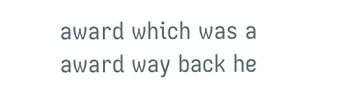award which was a award way back he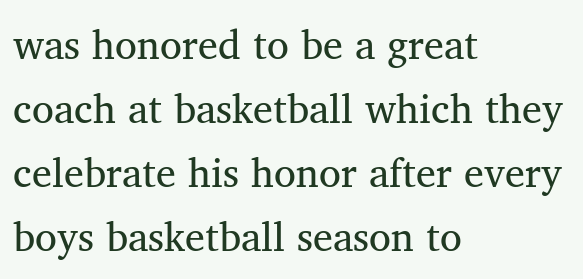was honored to be a great coach at basketball which they celebrate his honor after every boys basketball season to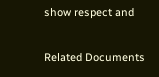show respect and

Related Documents